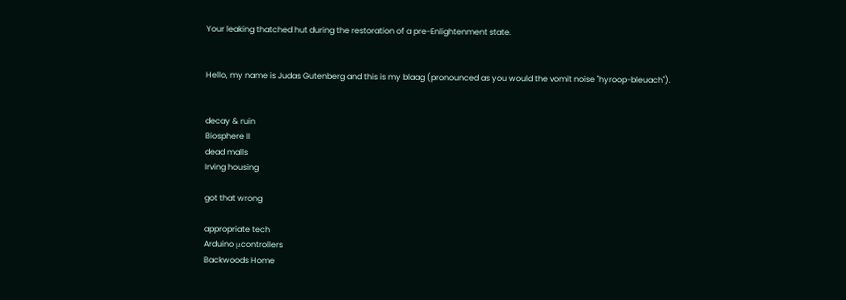Your leaking thatched hut during the restoration of a pre-Enlightenment state.


Hello, my name is Judas Gutenberg and this is my blaag (pronounced as you would the vomit noise "hyroop-bleuach").


decay & ruin
Biosphere II
dead malls
Irving housing

got that wrong

appropriate tech
Arduino μcontrollers
Backwoods Home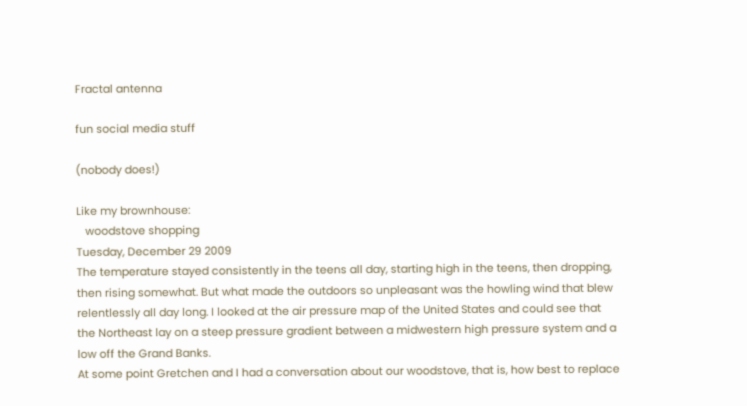Fractal antenna

fun social media stuff

(nobody does!)

Like my brownhouse:
   woodstove shopping
Tuesday, December 29 2009
The temperature stayed consistently in the teens all day, starting high in the teens, then dropping, then rising somewhat. But what made the outdoors so unpleasant was the howling wind that blew relentlessly all day long. I looked at the air pressure map of the United States and could see that the Northeast lay on a steep pressure gradient between a midwestern high pressure system and a low off the Grand Banks.
At some point Gretchen and I had a conversation about our woodstove, that is, how best to replace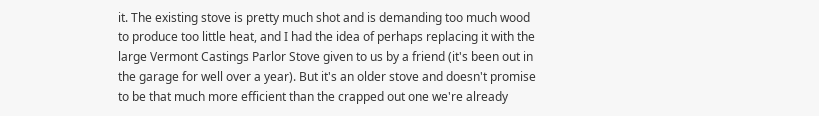it. The existing stove is pretty much shot and is demanding too much wood to produce too little heat, and I had the idea of perhaps replacing it with the large Vermont Castings Parlor Stove given to us by a friend (it's been out in the garage for well over a year). But it's an older stove and doesn't promise to be that much more efficient than the crapped out one we're already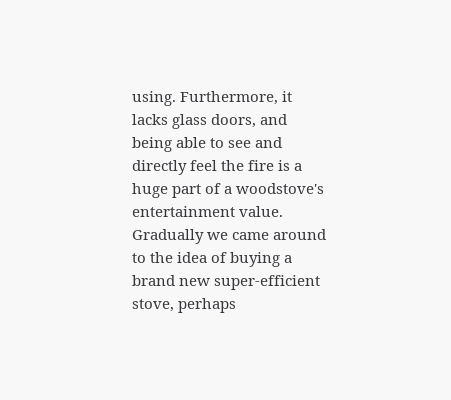using. Furthermore, it lacks glass doors, and being able to see and directly feel the fire is a huge part of a woodstove's entertainment value.
Gradually we came around to the idea of buying a brand new super-efficient stove, perhaps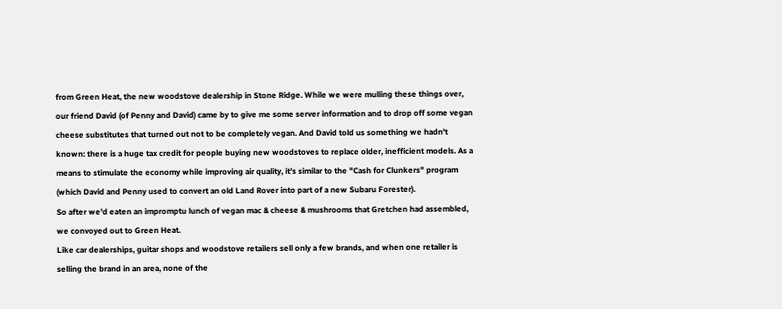from Green Heat, the new woodstove dealership in Stone Ridge. While we were mulling these things over, our friend David (of Penny and David) came by to give me some server information and to drop off some vegan cheese substitutes that turned out not to be completely vegan. And David told us something we hadn't known: there is a huge tax credit for people buying new woodstoves to replace older, inefficient models. As a means to stimulate the economy while improving air quality, it's similar to the "Cash for Clunkers" program (which David and Penny used to convert an old Land Rover into part of a new Subaru Forester).
So after we'd eaten an impromptu lunch of vegan mac & cheese & mushrooms that Gretchen had assembled, we convoyed out to Green Heat.
Like car dealerships, guitar shops and woodstove retailers sell only a few brands, and when one retailer is selling the brand in an area, none of the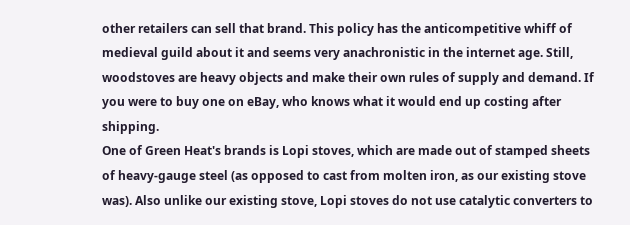other retailers can sell that brand. This policy has the anticompetitive whiff of medieval guild about it and seems very anachronistic in the internet age. Still, woodstoves are heavy objects and make their own rules of supply and demand. If you were to buy one on eBay, who knows what it would end up costing after shipping.
One of Green Heat's brands is Lopi stoves, which are made out of stamped sheets of heavy-gauge steel (as opposed to cast from molten iron, as our existing stove was). Also unlike our existing stove, Lopi stoves do not use catalytic converters to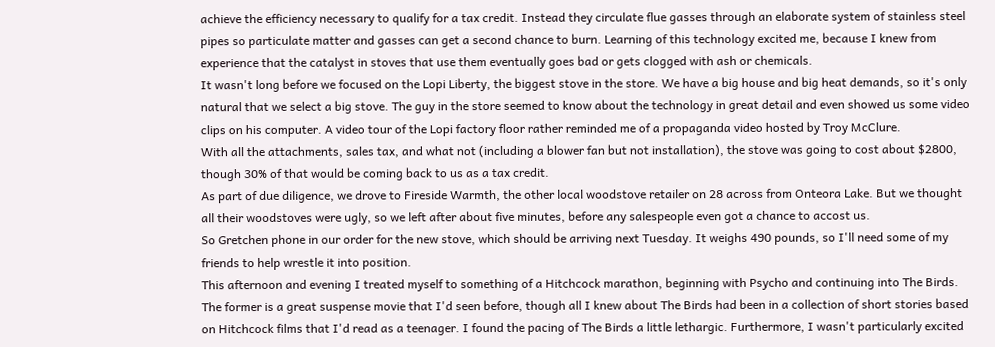achieve the efficiency necessary to qualify for a tax credit. Instead they circulate flue gasses through an elaborate system of stainless steel pipes so particulate matter and gasses can get a second chance to burn. Learning of this technology excited me, because I knew from experience that the catalyst in stoves that use them eventually goes bad or gets clogged with ash or chemicals.
It wasn't long before we focused on the Lopi Liberty, the biggest stove in the store. We have a big house and big heat demands, so it's only natural that we select a big stove. The guy in the store seemed to know about the technology in great detail and even showed us some video clips on his computer. A video tour of the Lopi factory floor rather reminded me of a propaganda video hosted by Troy McClure.
With all the attachments, sales tax, and what not (including a blower fan but not installation), the stove was going to cost about $2800, though 30% of that would be coming back to us as a tax credit.
As part of due diligence, we drove to Fireside Warmth, the other local woodstove retailer on 28 across from Onteora Lake. But we thought all their woodstoves were ugly, so we left after about five minutes, before any salespeople even got a chance to accost us.
So Gretchen phone in our order for the new stove, which should be arriving next Tuesday. It weighs 490 pounds, so I'll need some of my friends to help wrestle it into position.
This afternoon and evening I treated myself to something of a Hitchcock marathon, beginning with Psycho and continuing into The Birds. The former is a great suspense movie that I'd seen before, though all I knew about The Birds had been in a collection of short stories based on Hitchcock films that I'd read as a teenager. I found the pacing of The Birds a little lethargic. Furthermore, I wasn't particularly excited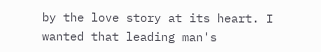by the love story at its heart. I wanted that leading man's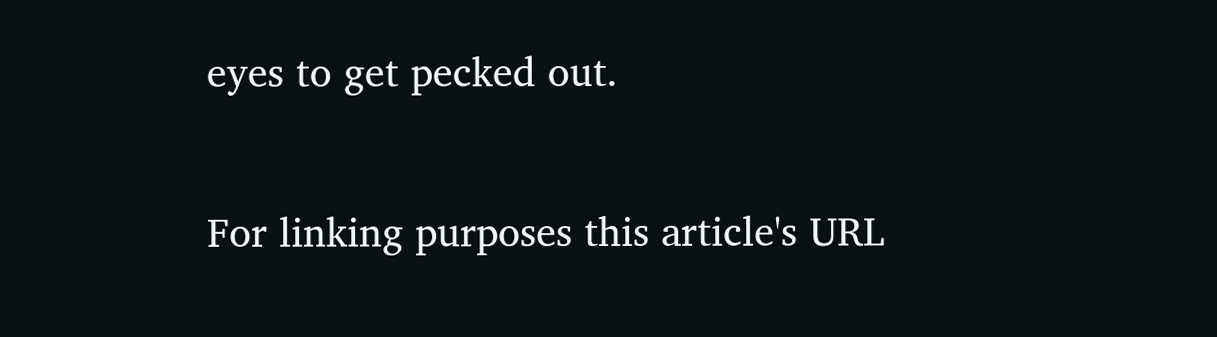eyes to get pecked out.

For linking purposes this article's URL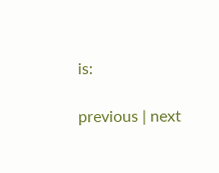is:

previous | next